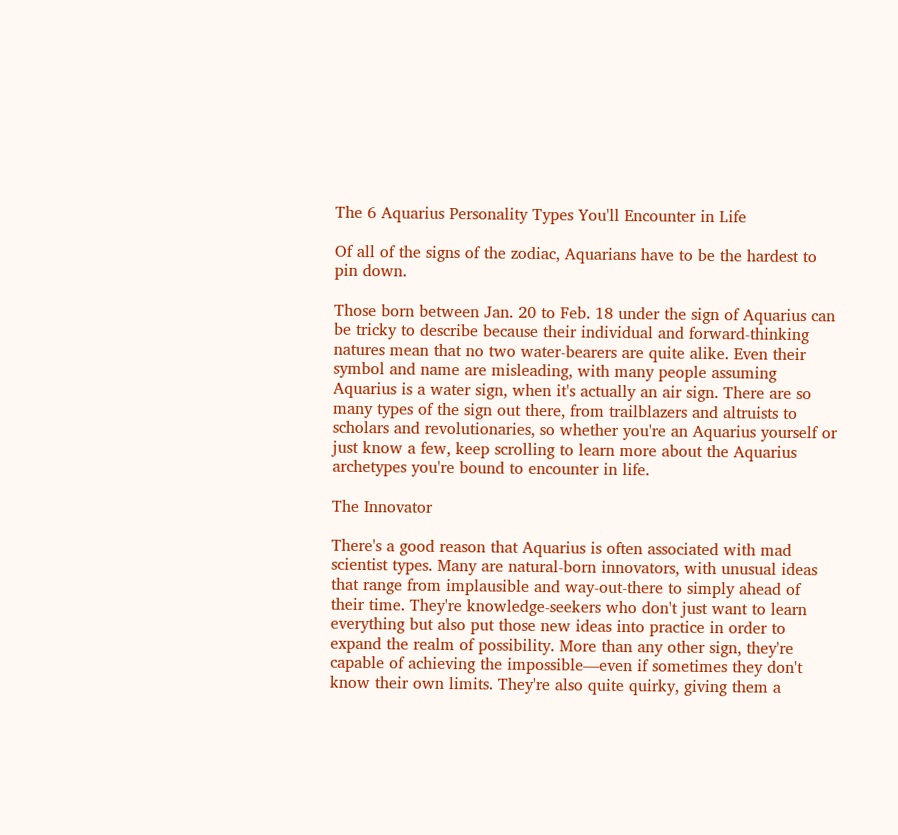The 6 Aquarius Personality Types You'll Encounter in Life

Of all of the signs of the zodiac, Aquarians have to be the hardest to pin down.

Those born between Jan. 20 to Feb. 18 under the sign of Aquarius can be tricky to describe because their individual and forward-thinking natures mean that no two water-bearers are quite alike. Even their symbol and name are misleading, with many people assuming Aquarius is a water sign, when it's actually an air sign. There are so many types of the sign out there, from trailblazers and altruists to scholars and revolutionaries, so whether you're an Aquarius yourself or just know a few, keep scrolling to learn more about the Aquarius archetypes you're bound to encounter in life.

The Innovator

There's a good reason that Aquarius is often associated with mad scientist types. Many are natural-born innovators, with unusual ideas that range from implausible and way-out-there to simply ahead of their time. They're knowledge-seekers who don't just want to learn everything but also put those new ideas into practice in order to expand the realm of possibility. More than any other sign, they're capable of achieving the impossible—even if sometimes they don't know their own limits. They're also quite quirky, giving them a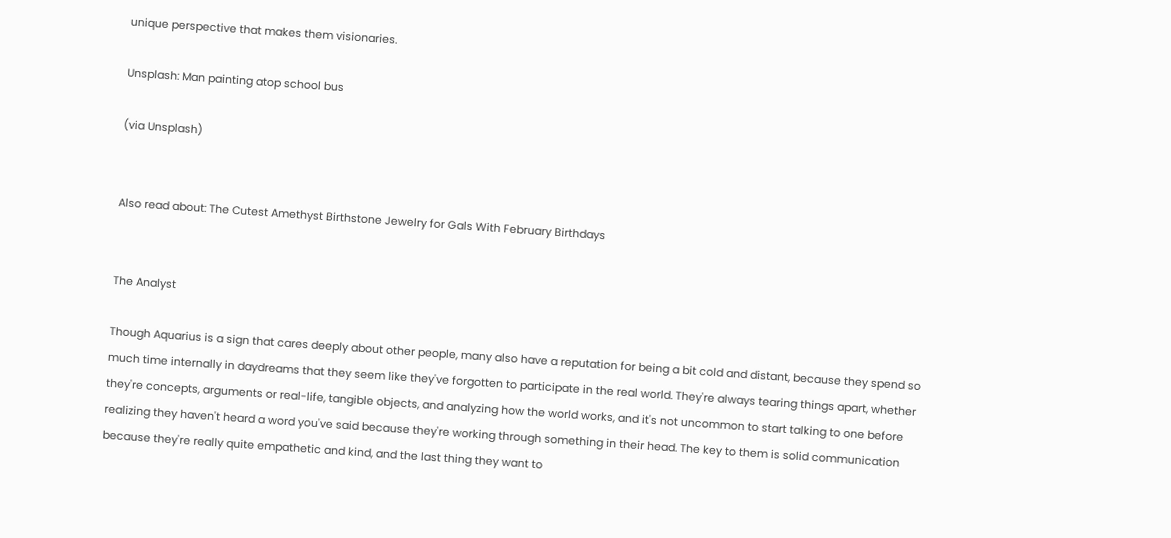unique perspective that makes them visionaries.

Unsplash: Man painting atop school bus

(via Unsplash)


Also read about: The Cutest Amethyst Birthstone Jewelry for Gals With February Birthdays


The Analyst

Though Aquarius is a sign that cares deeply about other people, many also have a reputation for being a bit cold and distant, because they spend so much time internally in daydreams that they seem like they've forgotten to participate in the real world. They're always tearing things apart, whether they're concepts, arguments or real-life, tangible objects, and analyzing how the world works, and it's not uncommon to start talking to one before realizing they haven't heard a word you've said because they're working through something in their head. The key to them is solid communication because they're really quite empathetic and kind, and the last thing they want to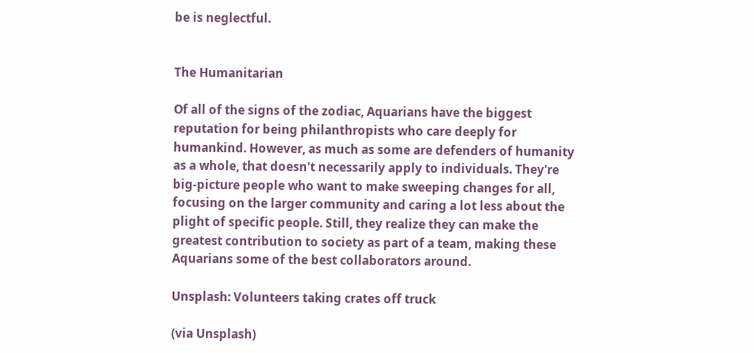be is neglectful.


The Humanitarian

Of all of the signs of the zodiac, Aquarians have the biggest reputation for being philanthropists who care deeply for humankind. However, as much as some are defenders of humanity as a whole, that doesn't necessarily apply to individuals. They're big-picture people who want to make sweeping changes for all, focusing on the larger community and caring a lot less about the plight of specific people. Still, they realize they can make the greatest contribution to society as part of a team, making these Aquarians some of the best collaborators around.

Unsplash: Volunteers taking crates off truck

(via Unsplash)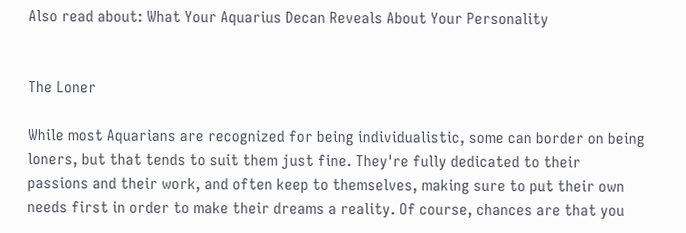Also read about: What Your Aquarius Decan Reveals About Your Personality


The Loner

While most Aquarians are recognized for being individualistic, some can border on being loners, but that tends to suit them just fine. They're fully dedicated to their passions and their work, and often keep to themselves, making sure to put their own needs first in order to make their dreams a reality. Of course, chances are that you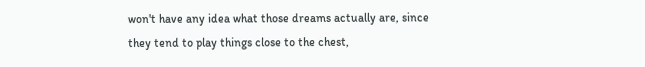won't have any idea what those dreams actually are, since they tend to play things close to the chest,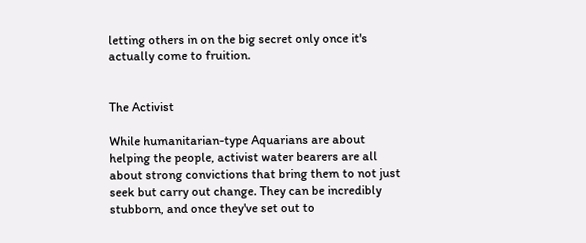letting others in on the big secret only once it's actually come to fruition.


The Activist

While humanitarian-type Aquarians are about helping the people, activist water bearers are all about strong convictions that bring them to not just seek but carry out change. They can be incredibly stubborn, and once they've set out to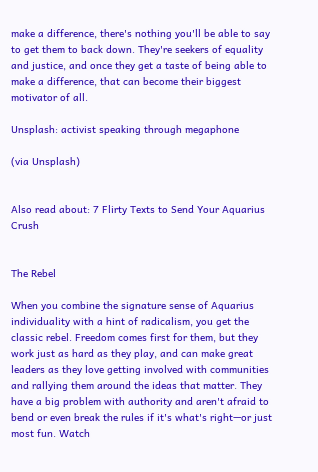make a difference, there's nothing you'll be able to say to get them to back down. They're seekers of equality and justice, and once they get a taste of being able to make a difference, that can become their biggest motivator of all.

Unsplash: activist speaking through megaphone

(via Unsplash)


Also read about: 7 Flirty Texts to Send Your Aquarius Crush


The Rebel

When you combine the signature sense of Aquarius individuality with a hint of radicalism, you get the classic rebel. Freedom comes first for them, but they work just as hard as they play, and can make great leaders as they love getting involved with communities and rallying them around the ideas that matter. They have a big problem with authority and aren't afraid to bend or even break the rules if it's what's right—or just most fun. Watch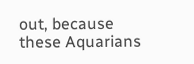out, because these Aquarians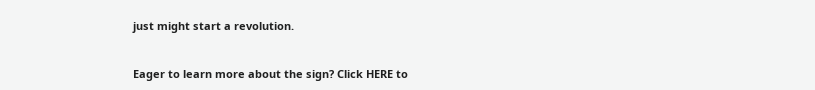just might start a revolution.


Eager to learn more about the sign? Click HERE to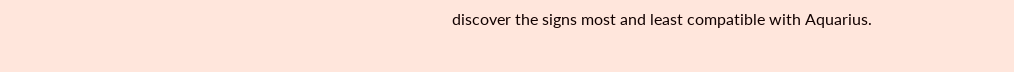discover the signs most and least compatible with Aquarius.